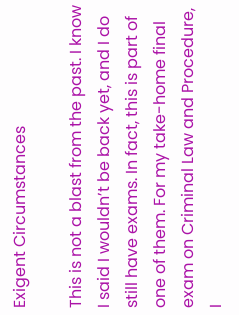Exigent Circumstances

This is not a blast from the past. I know I said I wouldn’t be back yet, and I do still have exams. In fact, this is part of one of them. For my take-home final exam on Criminal Law and Procedure, I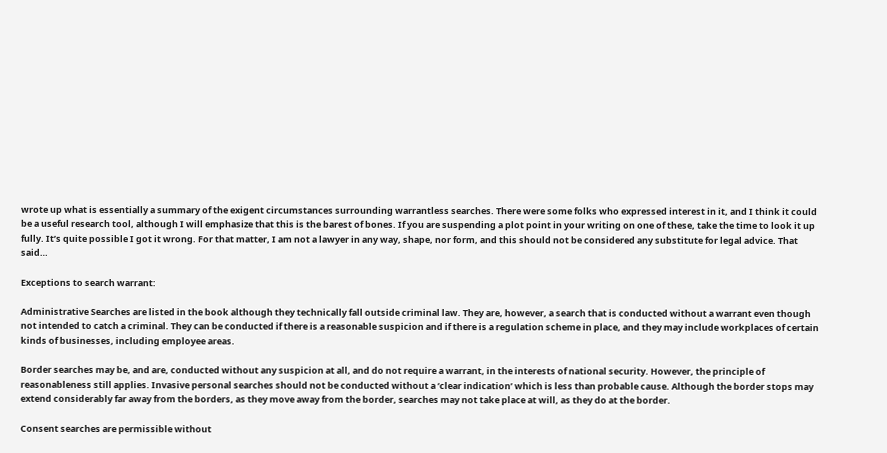wrote up what is essentially a summary of the exigent circumstances surrounding warrantless searches. There were some folks who expressed interest in it, and I think it could be a useful research tool, although I will emphasize that this is the barest of bones. If you are suspending a plot point in your writing on one of these, take the time to look it up fully. It’s quite possible I got it wrong. For that matter, I am not a lawyer in any way, shape, nor form, and this should not be considered any substitute for legal advice. That said…

Exceptions to search warrant:

Administrative Searches are listed in the book although they technically fall outside criminal law. They are, however, a search that is conducted without a warrant even though not intended to catch a criminal. They can be conducted if there is a reasonable suspicion and if there is a regulation scheme in place, and they may include workplaces of certain kinds of businesses, including employee areas.

Border searches may be, and are, conducted without any suspicion at all, and do not require a warrant, in the interests of national security. However, the principle of reasonableness still applies. Invasive personal searches should not be conducted without a ‘clear indication’ which is less than probable cause. Although the border stops may extend considerably far away from the borders, as they move away from the border, searches may not take place at will, as they do at the border.

Consent searches are permissible without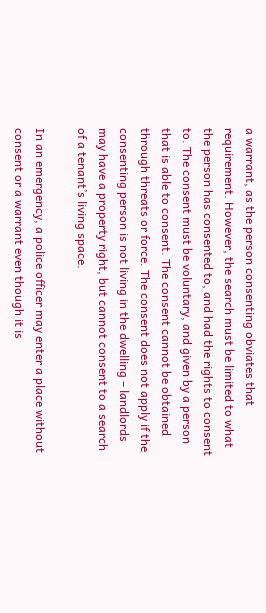a warrant, as the person consenting obviates that requirement. However, the search must be limited to what the person has consented to, and had the rights to consent to. The consent must be voluntary, and given by a person that is able to consent. The consent cannot be obtained through threats or force. The consent does not apply if the consenting person is not living in the dwelling – landlords may have a property right, but cannot consent to a search of a tenant’s living space.

In an emergency, a police officer may enter a place without consent or a warrant even though it is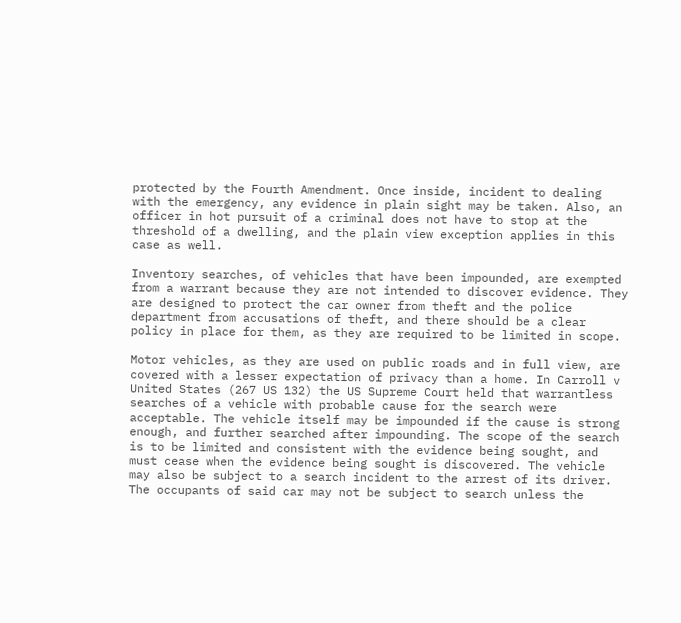protected by the Fourth Amendment. Once inside, incident to dealing with the emergency, any evidence in plain sight may be taken. Also, an officer in hot pursuit of a criminal does not have to stop at the threshold of a dwelling, and the plain view exception applies in this case as well.

Inventory searches, of vehicles that have been impounded, are exempted from a warrant because they are not intended to discover evidence. They are designed to protect the car owner from theft and the police department from accusations of theft, and there should be a clear policy in place for them, as they are required to be limited in scope.

Motor vehicles, as they are used on public roads and in full view, are covered with a lesser expectation of privacy than a home. In Carroll v United States (267 US 132) the US Supreme Court held that warrantless searches of a vehicle with probable cause for the search were acceptable. The vehicle itself may be impounded if the cause is strong enough, and further searched after impounding. The scope of the search is to be limited and consistent with the evidence being sought, and must cease when the evidence being sought is discovered. The vehicle may also be subject to a search incident to the arrest of its driver. The occupants of said car may not be subject to search unless the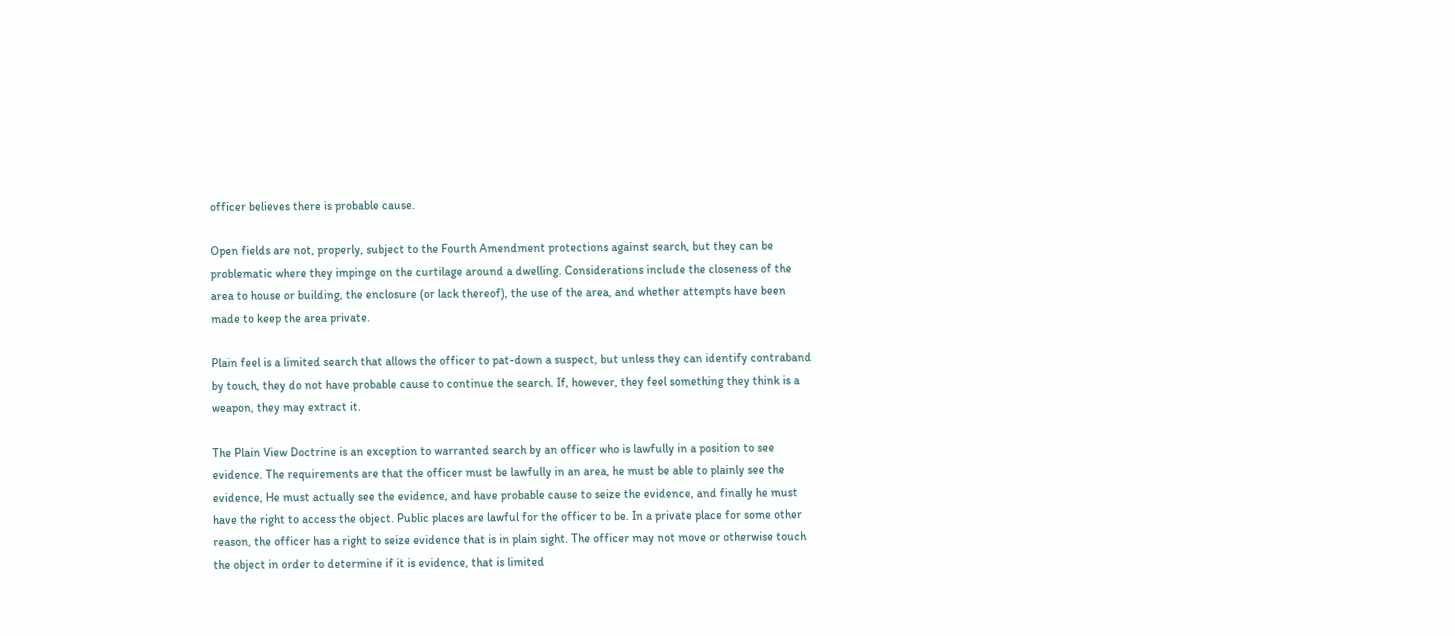officer believes there is probable cause.

Open fields are not, properly, subject to the Fourth Amendment protections against search, but they can be problematic where they impinge on the curtilage around a dwelling. Considerations include the closeness of the area to house or building, the enclosure (or lack thereof), the use of the area, and whether attempts have been made to keep the area private.

Plain feel is a limited search that allows the officer to pat-down a suspect, but unless they can identify contraband by touch, they do not have probable cause to continue the search. If, however, they feel something they think is a weapon, they may extract it.

The Plain View Doctrine is an exception to warranted search by an officer who is lawfully in a position to see evidence. The requirements are that the officer must be lawfully in an area, he must be able to plainly see the evidence, He must actually see the evidence, and have probable cause to seize the evidence, and finally he must have the right to access the object. Public places are lawful for the officer to be. In a private place for some other reason, the officer has a right to seize evidence that is in plain sight. The officer may not move or otherwise touch the object in order to determine if it is evidence, that is limited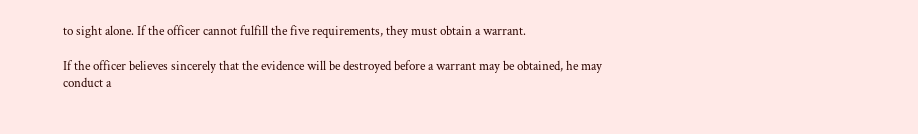to sight alone. If the officer cannot fulfill the five requirements, they must obtain a warrant.

If the officer believes sincerely that the evidence will be destroyed before a warrant may be obtained, he may conduct a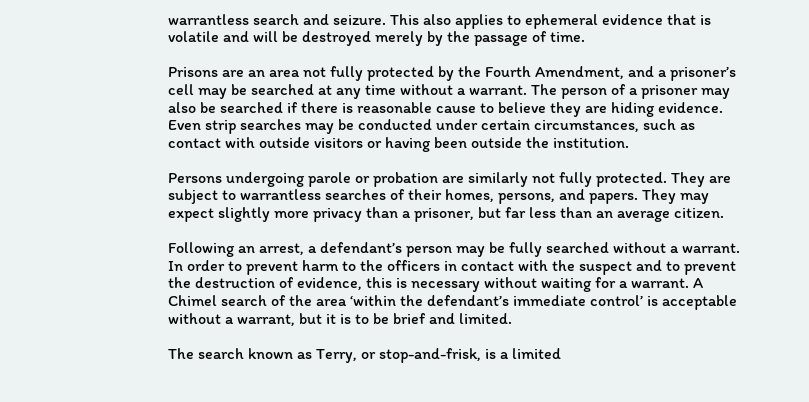warrantless search and seizure. This also applies to ephemeral evidence that is volatile and will be destroyed merely by the passage of time.

Prisons are an area not fully protected by the Fourth Amendment, and a prisoner’s cell may be searched at any time without a warrant. The person of a prisoner may also be searched if there is reasonable cause to believe they are hiding evidence. Even strip searches may be conducted under certain circumstances, such as contact with outside visitors or having been outside the institution.

Persons undergoing parole or probation are similarly not fully protected. They are subject to warrantless searches of their homes, persons, and papers. They may expect slightly more privacy than a prisoner, but far less than an average citizen.

Following an arrest, a defendant’s person may be fully searched without a warrant. In order to prevent harm to the officers in contact with the suspect and to prevent the destruction of evidence, this is necessary without waiting for a warrant. A Chimel search of the area ‘within the defendant’s immediate control’ is acceptable without a warrant, but it is to be brief and limited.

The search known as Terry, or stop-and-frisk, is a limited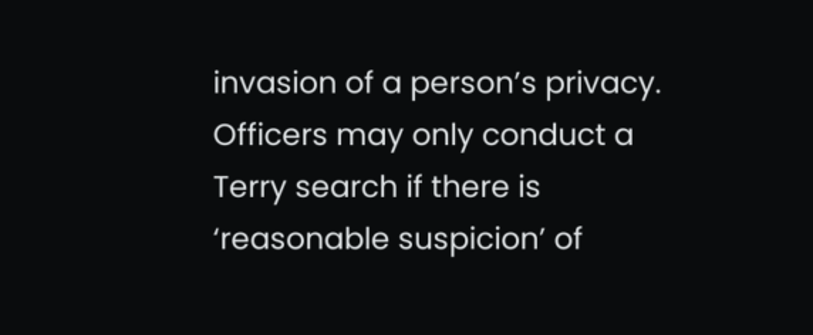invasion of a person’s privacy. Officers may only conduct a Terry search if there is ‘reasonable suspicion’ of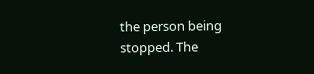the person being stopped. The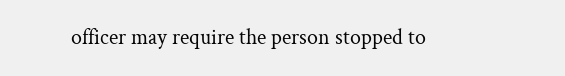officer may require the person stopped to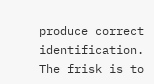produce correct identification. The frisk is to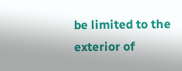be limited to the exterior of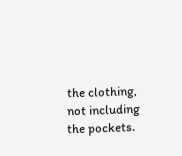the clothing, not including the pockets.